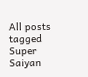All posts tagged Super Saiyan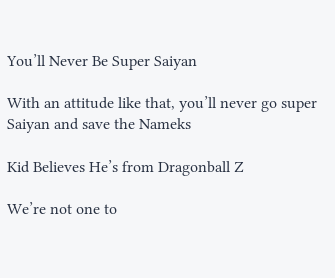You’ll Never Be Super Saiyan

With an attitude like that, you’ll never go super Saiyan and save the Nameks

Kid Believes He’s from Dragonball Z

We’re not one to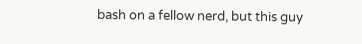bash on a fellow nerd, but this guy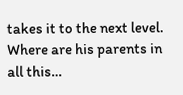takes it to the next level. Where are his parents in all this…